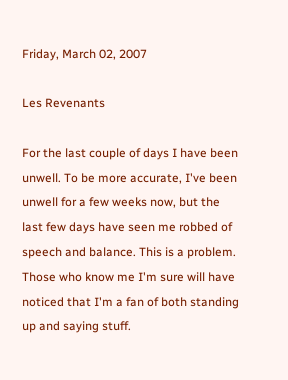Friday, March 02, 2007

Les Revenants

For the last couple of days I have been unwell. To be more accurate, I've been unwell for a few weeks now, but the last few days have seen me robbed of speech and balance. This is a problem. Those who know me I'm sure will have noticed that I'm a fan of both standing up and saying stuff.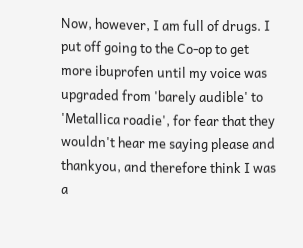Now, however, I am full of drugs. I put off going to the Co-op to get more ibuprofen until my voice was upgraded from 'barely audible' to 'Metallica roadie', for fear that they wouldn't hear me saying please and thankyou, and therefore think I was a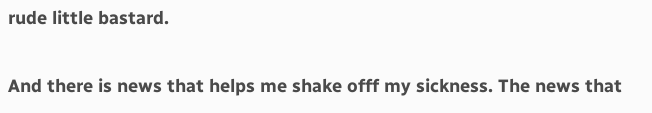rude little bastard.

And there is news that helps me shake offf my sickness. The news that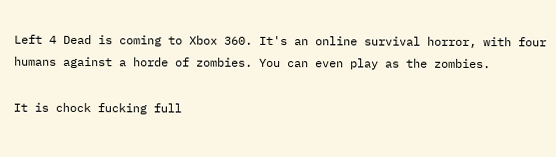Left 4 Dead is coming to Xbox 360. It's an online survival horror, with four humans against a horde of zombies. You can even play as the zombies.

It is chock fucking full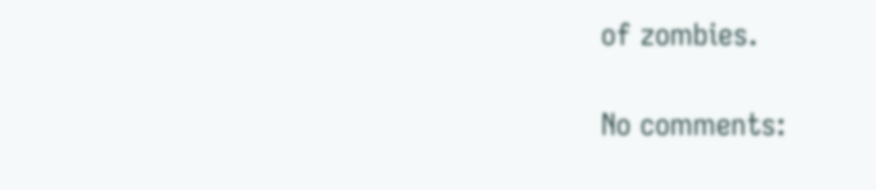of zombies.

No comments: